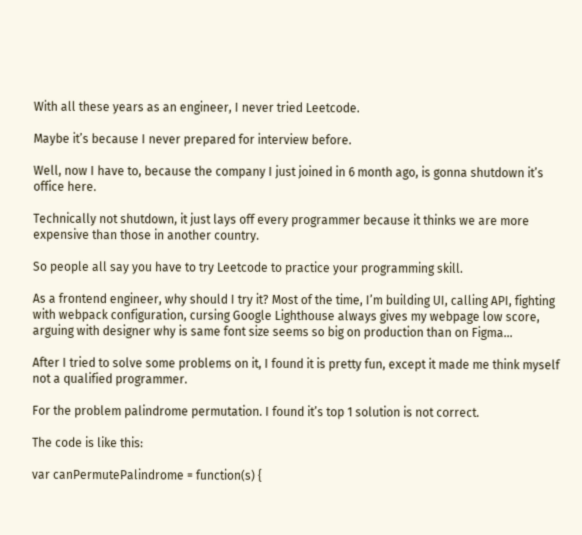With all these years as an engineer, I never tried Leetcode.

Maybe it’s because I never prepared for interview before.

Well, now I have to, because the company I just joined in 6 month ago, is gonna shutdown it’s office here.

Technically not shutdown, it just lays off every programmer because it thinks we are more expensive than those in another country.

So people all say you have to try Leetcode to practice your programming skill.

As a frontend engineer, why should I try it? Most of the time, I’m building UI, calling API, fighting with webpack configuration, cursing Google Lighthouse always gives my webpage low score, arguing with designer why is same font size seems so big on production than on Figma…

After I tried to solve some problems on it, I found it is pretty fun, except it made me think myself not a qualified programmer.

For the problem palindrome permutation. I found it’s top 1 solution is not correct.

The code is like this:

var canPermutePalindrome = function(s) {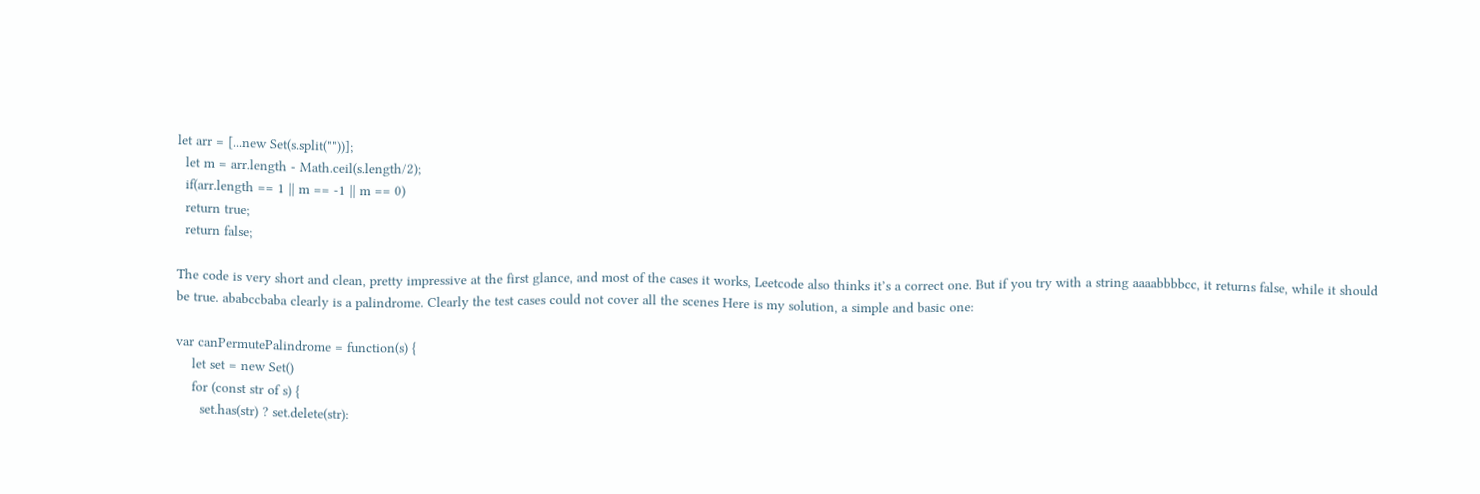let arr = [...new Set(s.split(""))];
  let m = arr.length - Math.ceil(s.length/2);
  if(arr.length == 1 || m == -1 || m == 0)
  return true;
  return false;

The code is very short and clean, pretty impressive at the first glance, and most of the cases it works, Leetcode also thinks it’s a correct one. But if you try with a string aaaabbbbcc, it returns false, while it should be true. ababccbaba clearly is a palindrome. Clearly the test cases could not cover all the scenes Here is my solution, a simple and basic one:

var canPermutePalindrome = function(s) {
    let set = new Set()
    for (const str of s) {
      set.has(str) ? set.delete(str):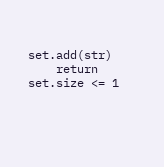set.add(str)
    return set.size <= 1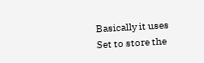Basically it uses Set to store the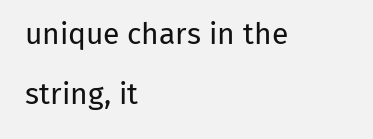unique chars in the string, it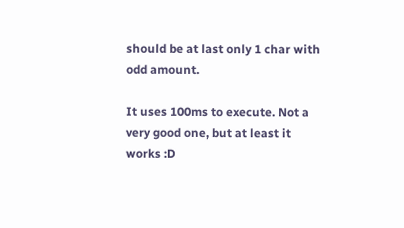should be at last only 1 char with odd amount.

It uses 100ms to execute. Not a very good one, but at least it works :D